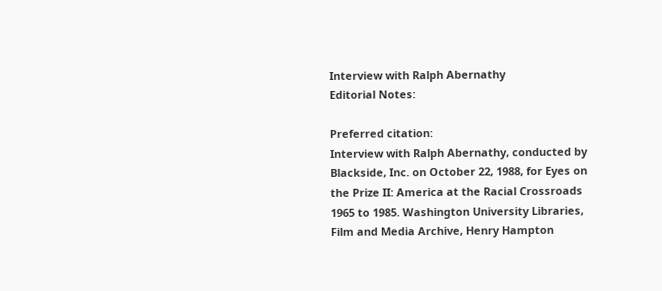Interview with Ralph Abernathy
Editorial Notes:

Preferred citation:
Interview with Ralph Abernathy, conducted by Blackside, Inc. on October 22, 1988, for Eyes on the Prize II: America at the Racial Crossroads 1965 to 1985. Washington University Libraries, Film and Media Archive, Henry Hampton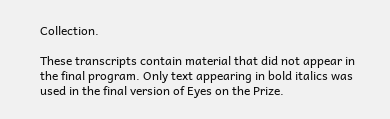Collection.

These transcripts contain material that did not appear in the final program. Only text appearing in bold italics was used in the final version of Eyes on the Prize.